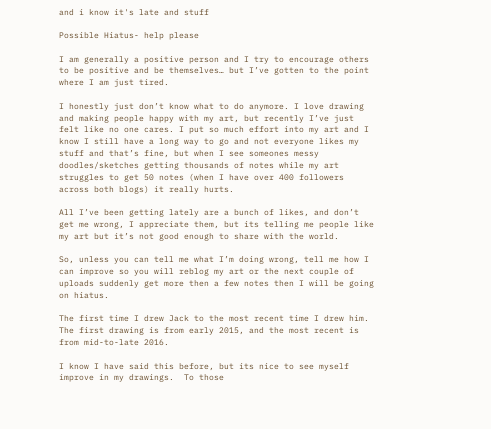and i know it's late and stuff

Possible Hiatus- help please

I am generally a positive person and I try to encourage others to be positive and be themselves… but I’ve gotten to the point where I am just tired.

I honestly just don’t know what to do anymore. I love drawing and making people happy with my art, but recently I’ve just felt like no one cares. I put so much effort into my art and I know I still have a long way to go and not everyone likes my stuff and that’s fine, but when I see someones messy doodles/sketches getting thousands of notes while my art struggles to get 50 notes (when I have over 400 followers across both blogs) it really hurts.

All I’ve been getting lately are a bunch of likes, and don’t get me wrong, I appreciate them, but its telling me people like my art but it’s not good enough to share with the world.

So, unless you can tell me what I’m doing wrong, tell me how I can improve so you will reblog my art or the next couple of uploads suddenly get more then a few notes then I will be going on hiatus.

The first time I drew Jack to the most recent time I drew him.  The first drawing is from early 2015, and the most recent is from mid-to-late 2016.

I know I have said this before, but its nice to see myself improve in my drawings.  To those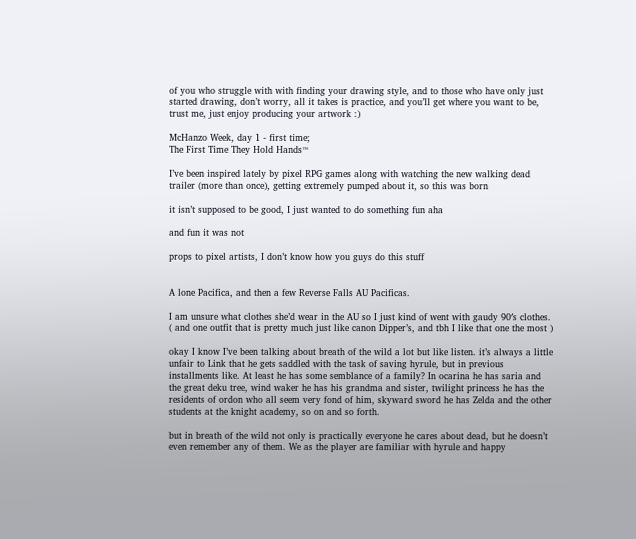of you who struggle with with finding your drawing style, and to those who have only just started drawing, don’t worry, all it takes is practice, and you’ll get where you want to be, trust me, just enjoy producing your artwork :)

McHanzo Week, day 1 - first time;
The First Time They Hold Hands™

I’ve been inspired lately by pixel RPG games along with watching the new walking dead trailer (more than once), getting extremely pumped about it, so this was born

it isn’t supposed to be good, I just wanted to do something fun aha

and fun it was not

props to pixel artists, I don’t know how you guys do this stuff


A lone Pacifica, and then a few Reverse Falls AU Pacificas.

I am unsure what clothes she’d wear in the AU so I just kind of went with gaudy 90′s clothes. ( and one outfit that is pretty much just like canon Dipper’s, and tbh I like that one the most )

okay I know I’ve been talking about breath of the wild a lot but like listen. it’s always a little unfair to Link that he gets saddled with the task of saving hyrule, but in previous installments like. At least he has some semblance of a family? In ocarina he has saria and the great deku tree, wind waker he has his grandma and sister, twilight princess he has the residents of ordon who all seem very fond of him, skyward sword he has Zelda and the other students at the knight academy, so on and so forth.

but in breath of the wild not only is practically everyone he cares about dead, but he doesn’t even remember any of them. We as the player are familiar with hyrule and happy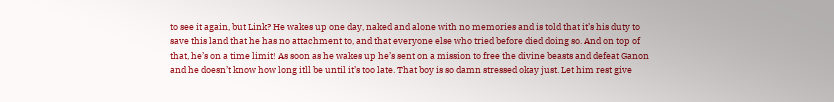to see it again, but Link? He wakes up one day, naked and alone with no memories and is told that it’s his duty to save this land that he has no attachment to, and that everyone else who tried before died doing so. And on top of that, he’s on a time limit! As soon as he wakes up he’s sent on a mission to free the divine beasts and defeat Ganon and he doesn’t know how long itll be until it’s too late. That boy is so damn stressed okay just. Let him rest give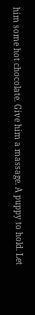him some hot chocolate. Give him a massage. A puppy to hold. Let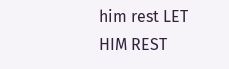him rest LET HIM REST